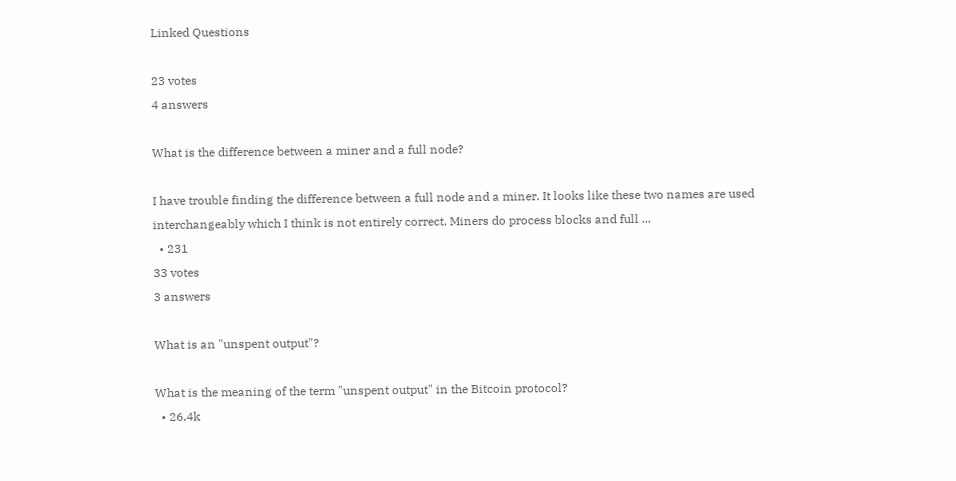Linked Questions

23 votes
4 answers

What is the difference between a miner and a full node?

I have trouble finding the difference between a full node and a miner. It looks like these two names are used interchangeably which I think is not entirely correct. Miners do process blocks and full ...
  • 231
33 votes
3 answers

What is an "unspent output"?

What is the meaning of the term "unspent output" in the Bitcoin protocol?
  • 26.4k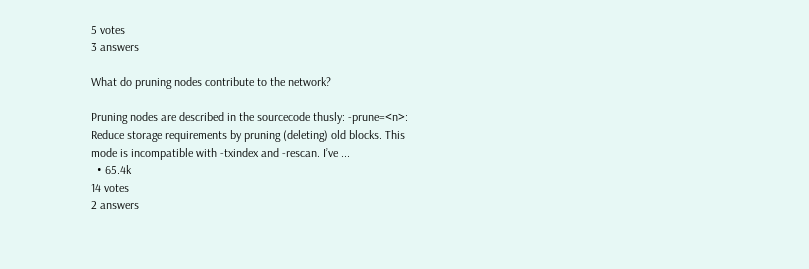5 votes
3 answers

What do pruning nodes contribute to the network?

Pruning nodes are described in the sourcecode thusly: -prune=<n>: Reduce storage requirements by pruning (deleting) old blocks. This mode is incompatible with -txindex and -rescan. I’ve ...
  • 65.4k
14 votes
2 answers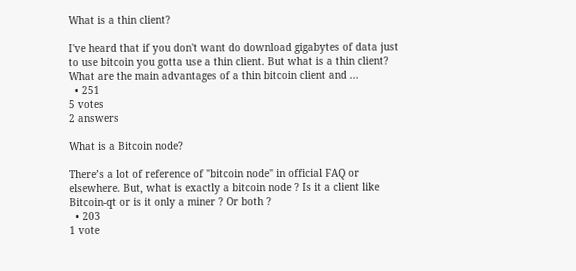What is a thin client?

I've heard that if you don't want do download gigabytes of data just to use bitcoin you gotta use a thin client. But what is a thin client? What are the main advantages of a thin bitcoin client and ...
  • 251
5 votes
2 answers

What is a Bitcoin node?

There’s a lot of reference of "bitcoin node" in official FAQ or elsewhere. But, what is exactly a bitcoin node ? Is it a client like Bitcoin-qt or is it only a miner ? Or both ?
  • 203
1 vote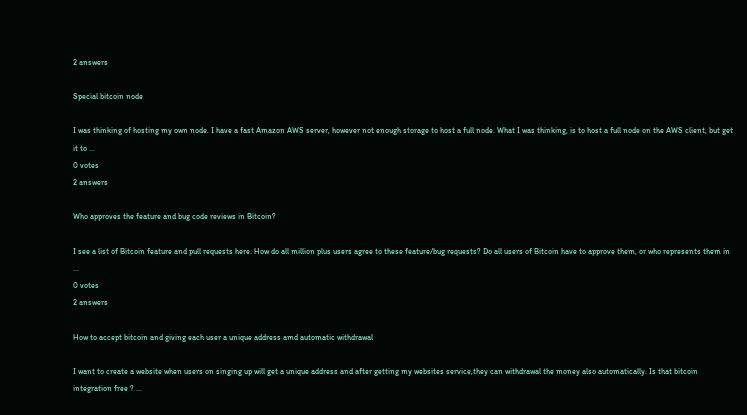2 answers

Special bitcoin node

I was thinking of hosting my own node. I have a fast Amazon AWS server, however not enough storage to host a full node. What I was thinking, is to host a full node on the AWS client, but get it to ...
0 votes
2 answers

Who approves the feature and bug code reviews in Bitcoin?

I see a list of Bitcoin feature and pull requests here. How do all million plus users agree to these feature/bug requests? Do all users of Bitcoin have to approve them, or who represents them in ...
0 votes
2 answers

How to accept bitcoin and giving each user a unique address amd automatic withdrawal

I want to create a website when users on singing up will get a unique address and after getting my websites service,they can withdrawal the money also automatically. Is that bitcoin integration free ? ...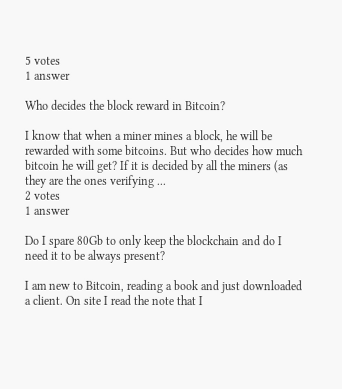5 votes
1 answer

Who decides the block reward in Bitcoin?

I know that when a miner mines a block, he will be rewarded with some bitcoins. But who decides how much bitcoin he will get? If it is decided by all the miners (as they are the ones verifying ...
2 votes
1 answer

Do I spare 80Gb to only keep the blockchain and do I need it to be always present?

I am new to Bitcoin, reading a book and just downloaded a client. On site I read the note that I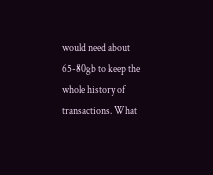would need about 65-80gb to keep the whole history of transactions. What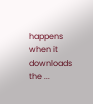happens when it downloads the ...